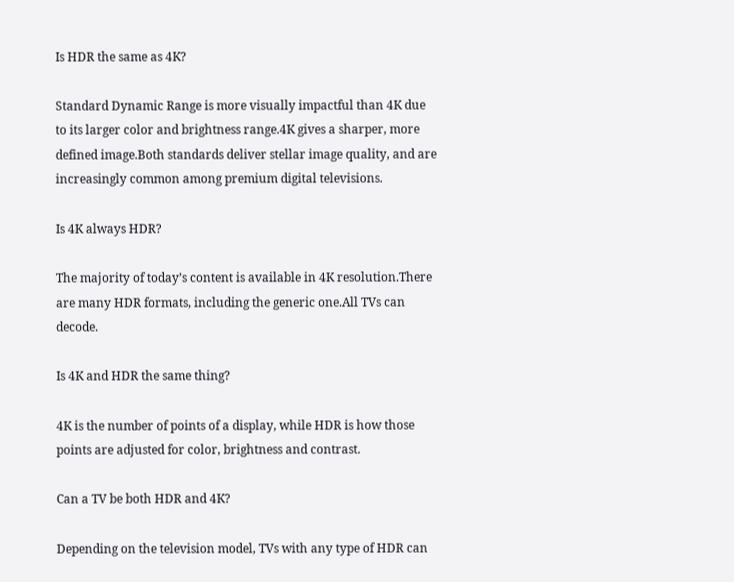Is HDR the same as 4K?

Standard Dynamic Range is more visually impactful than 4K due to its larger color and brightness range.4K gives a sharper, more defined image.Both standards deliver stellar image quality, and are increasingly common among premium digital televisions.

Is 4K always HDR?

The majority of today’s content is available in 4K resolution.There are many HDR formats, including the generic one.All TVs can decode.

Is 4K and HDR the same thing?

4K is the number of points of a display, while HDR is how those points are adjusted for color, brightness and contrast.

Can a TV be both HDR and 4K?

Depending on the television model, TVs with any type of HDR can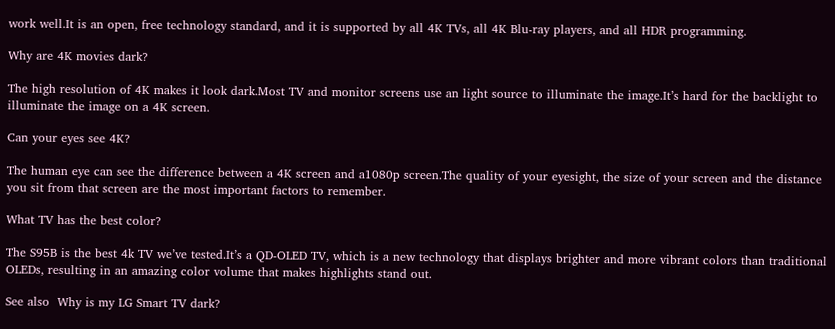work well.It is an open, free technology standard, and it is supported by all 4K TVs, all 4K Blu-ray players, and all HDR programming.

Why are 4K movies dark?

The high resolution of 4K makes it look dark.Most TV and monitor screens use an light source to illuminate the image.It’s hard for the backlight to illuminate the image on a 4K screen.

Can your eyes see 4K?

The human eye can see the difference between a 4K screen and a1080p screen.The quality of your eyesight, the size of your screen and the distance you sit from that screen are the most important factors to remember.

What TV has the best color?

The S95B is the best 4k TV we’ve tested.It’s a QD-OLED TV, which is a new technology that displays brighter and more vibrant colors than traditional OLEDs, resulting in an amazing color volume that makes highlights stand out.

See also  Why is my LG Smart TV dark?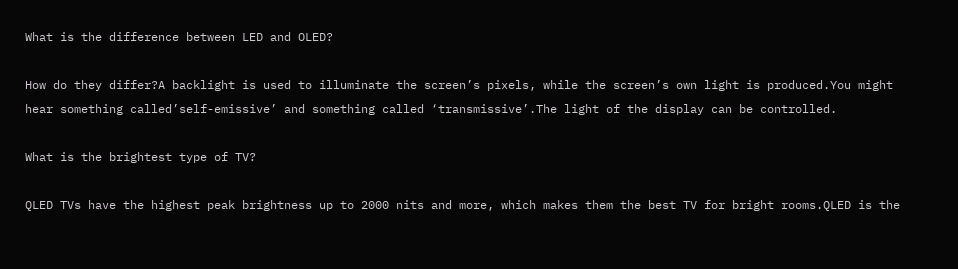What is the difference between LED and OLED?

How do they differ?A backlight is used to illuminate the screen’s pixels, while the screen’s own light is produced.You might hear something called’self-emissive’ and something called ‘transmissive’.The light of the display can be controlled.

What is the brightest type of TV?

QLED TVs have the highest peak brightness up to 2000 nits and more, which makes them the best TV for bright rooms.QLED is the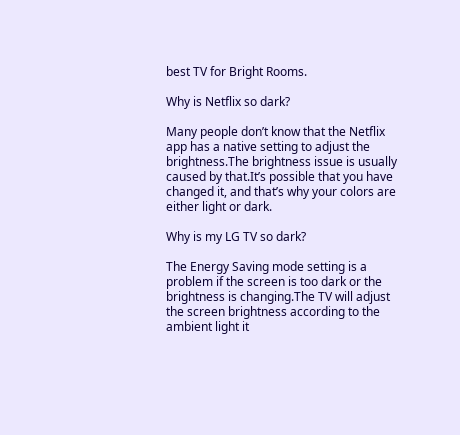best TV for Bright Rooms.

Why is Netflix so dark?

Many people don’t know that the Netflix app has a native setting to adjust the brightness.The brightness issue is usually caused by that.It’s possible that you have changed it, and that’s why your colors are either light or dark.

Why is my LG TV so dark?

The Energy Saving mode setting is a problem if the screen is too dark or the brightness is changing.The TV will adjust the screen brightness according to the ambient light it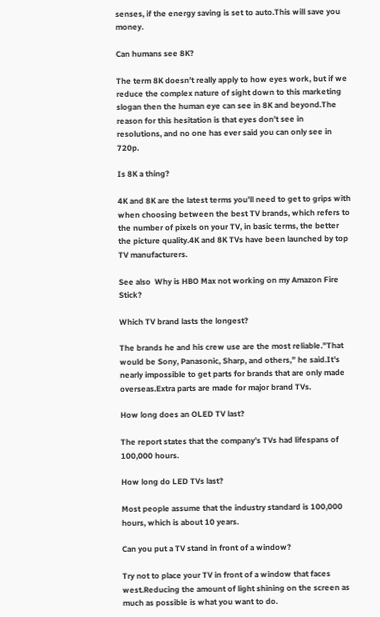senses, if the energy saving is set to auto.This will save you money.

Can humans see 8K?

The term 8K doesn’t really apply to how eyes work, but if we reduce the complex nature of sight down to this marketing slogan then the human eye can see in 8K and beyond.The reason for this hesitation is that eyes don’t see in resolutions, and no one has ever said you can only see in 720p.

Is 8K a thing?

4K and 8K are the latest terms you’ll need to get to grips with when choosing between the best TV brands, which refers to the number of pixels on your TV, in basic terms, the better the picture quality.4K and 8K TVs have been launched by top TV manufacturers.

See also  Why is HBO Max not working on my Amazon Fire Stick?

Which TV brand lasts the longest?

The brands he and his crew use are the most reliable.”That would be Sony, Panasonic, Sharp, and others,” he said.It’s nearly impossible to get parts for brands that are only made overseas.Extra parts are made for major brand TVs.

How long does an OLED TV last?

The report states that the company’s TVs had lifespans of 100,000 hours.

How long do LED TVs last?

Most people assume that the industry standard is 100,000 hours, which is about 10 years.

Can you put a TV stand in front of a window?

Try not to place your TV in front of a window that faces west.Reducing the amount of light shining on the screen as much as possible is what you want to do.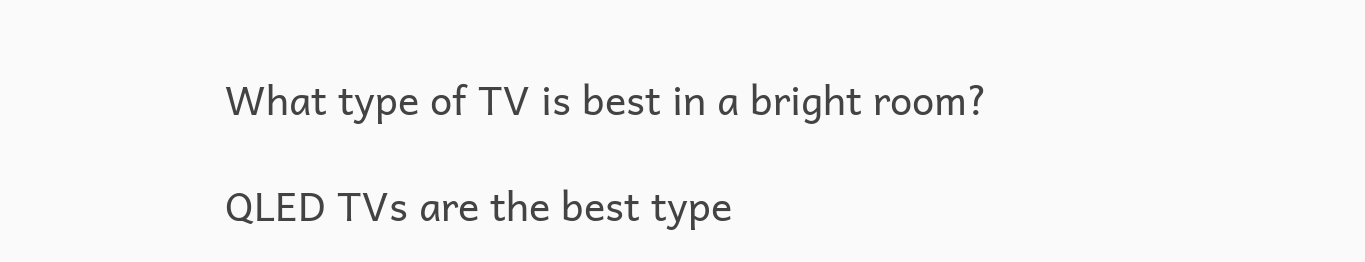What type of TV is best in a bright room?

QLED TVs are the best type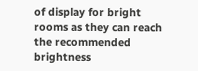of display for bright rooms as they can reach the recommended brightness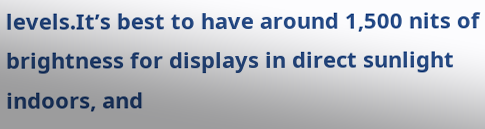levels.It’s best to have around 1,500 nits of brightness for displays in direct sunlight indoors, and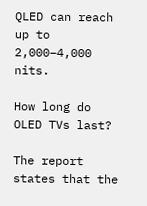QLED can reach up to 2,000–4,000 nits.

How long do OLED TVs last?

The report states that the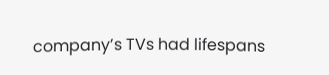company’s TVs had lifespans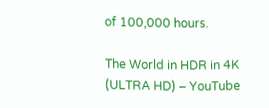of 100,000 hours.

The World in HDR in 4K (ULTRA HD) – YouTube